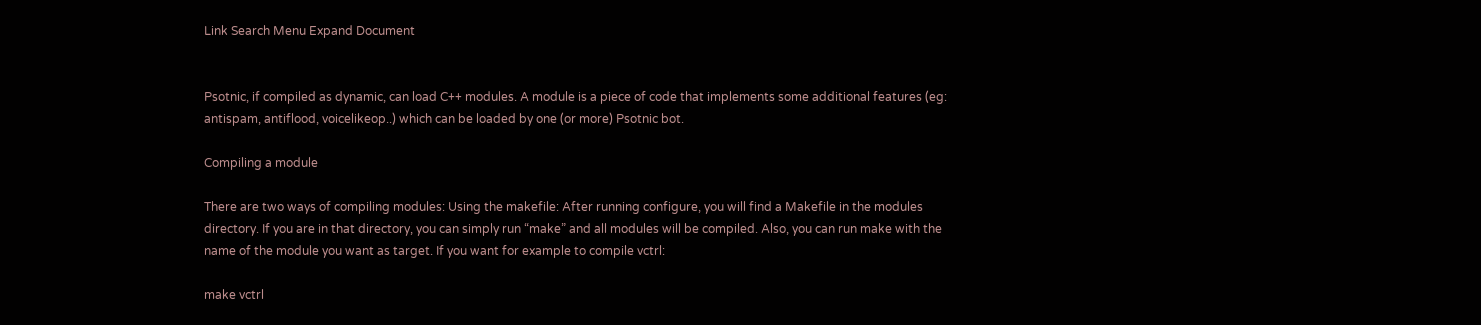Link Search Menu Expand Document


Psotnic, if compiled as dynamic, can load C++ modules. A module is a piece of code that implements some additional features (eg: antispam, antiflood, voicelikeop..) which can be loaded by one (or more) Psotnic bot.

Compiling a module

There are two ways of compiling modules: Using the makefile: After running configure, you will find a Makefile in the modules directory. If you are in that directory, you can simply run “make” and all modules will be compiled. Also, you can run make with the name of the module you want as target. If you want for example to compile vctrl:

make vctrl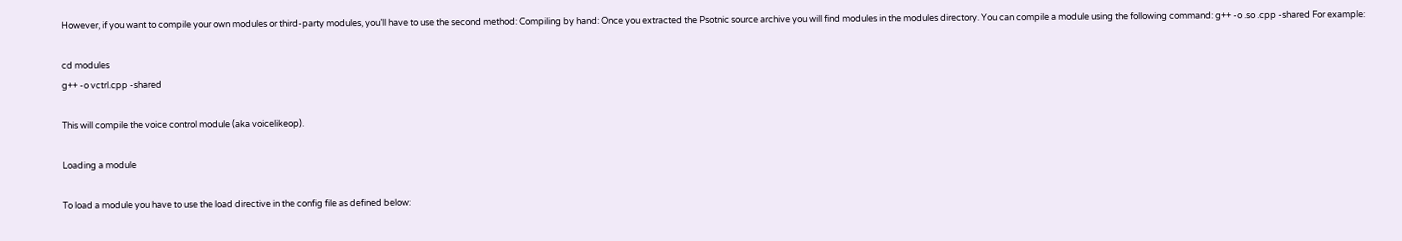However, if you want to compile your own modules or third-party modules, you’ll have to use the second method: Compiling by hand: Once you extracted the Psotnic source archive you will find modules in the modules directory. You can compile a module using the following command: g++ -o .so .cpp -shared For example:

cd modules
g++ -o vctrl.cpp -shared

This will compile the voice control module (aka voicelikeop).

Loading a module

To load a module you have to use the load directive in the config file as defined below: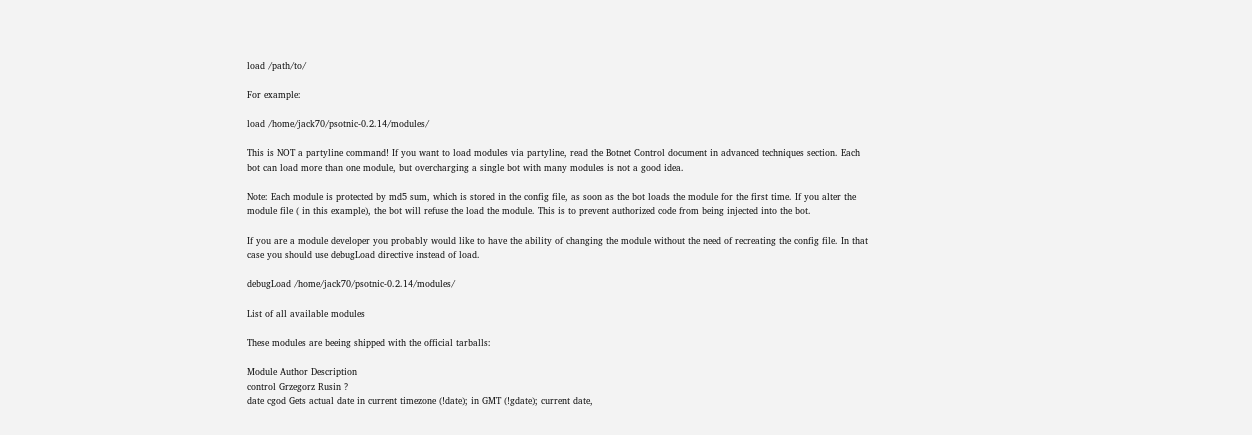load /path/to/

For example:

load /home/jack70/psotnic-0.2.14/modules/

This is NOT a partyline command! If you want to load modules via partyline, read the Botnet Control document in advanced techniques section. Each bot can load more than one module, but overcharging a single bot with many modules is not a good idea.

Note: Each module is protected by md5 sum, which is stored in the config file, as soon as the bot loads the module for the first time. If you alter the module file ( in this example), the bot will refuse the load the module. This is to prevent authorized code from being injected into the bot.

If you are a module developer you probably would like to have the ability of changing the module without the need of recreating the config file. In that case you should use debugLoad directive instead of load.

debugLoad /home/jack70/psotnic-0.2.14/modules/

List of all available modules

These modules are beeing shipped with the official tarballs:

Module Author Description
control Grzegorz Rusin ?
date cgod Gets actual date in current timezone (!date); in GMT (!gdate); current date,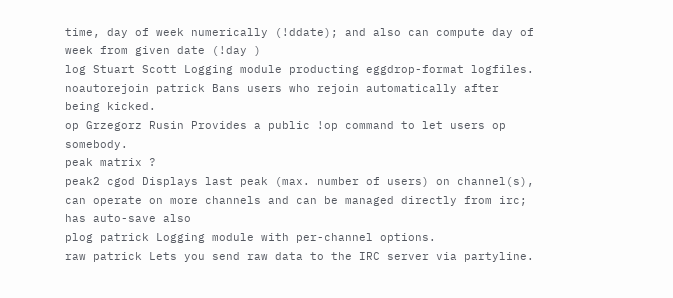time, day of week numerically (!ddate); and also can compute day of week from given date (!day )
log Stuart Scott Logging module producting eggdrop-format logfiles.
noautorejoin patrick Bans users who rejoin automatically after being kicked.
op Grzegorz Rusin Provides a public !op command to let users op somebody.
peak matrix ?
peak2 cgod Displays last peak (max. number of users) on channel(s), can operate on more channels and can be managed directly from irc; has auto-save also
plog patrick Logging module with per-channel options.
raw patrick Lets you send raw data to the IRC server via partyline.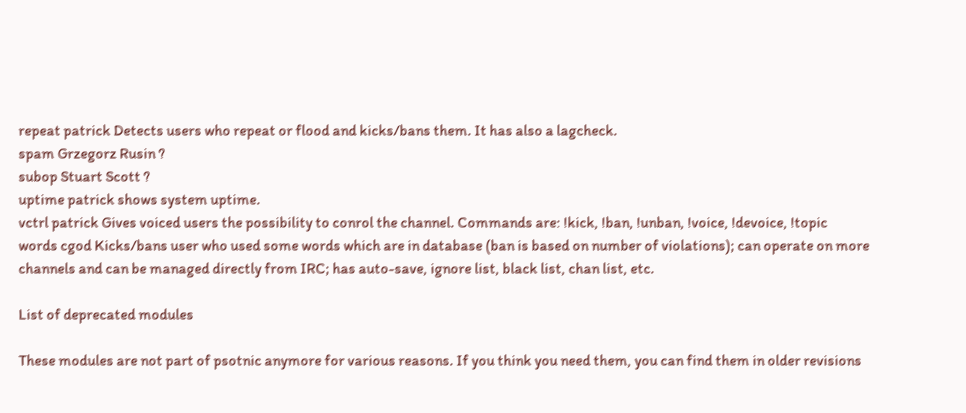repeat patrick Detects users who repeat or flood and kicks/bans them. It has also a lagcheck.
spam Grzegorz Rusin ?
subop Stuart Scott ?
uptime patrick shows system uptime.
vctrl patrick Gives voiced users the possibility to conrol the channel. Commands are: !kick, !ban, !unban, !voice, !devoice, !topic
words cgod Kicks/bans user who used some words which are in database (ban is based on number of violations); can operate on more channels and can be managed directly from IRC; has auto-save, ignore list, black list, chan list, etc.

List of deprecated modules

These modules are not part of psotnic anymore for various reasons. If you think you need them, you can find them in older revisions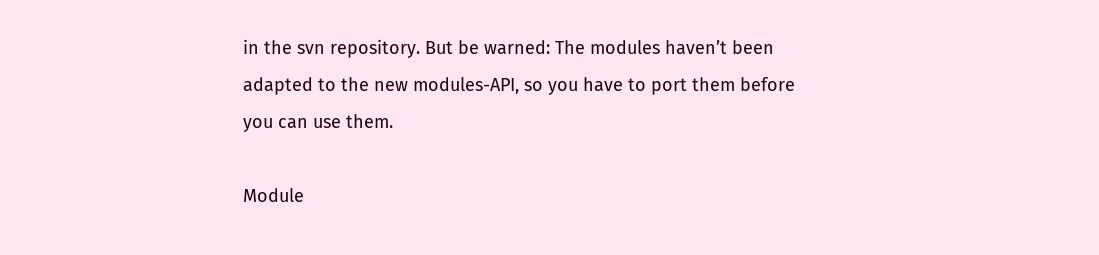in the svn repository. But be warned: The modules haven’t been adapted to the new modules-API, so you have to port them before you can use them.

Module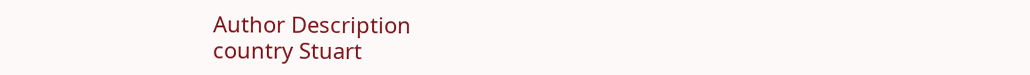Author Description
country Stuart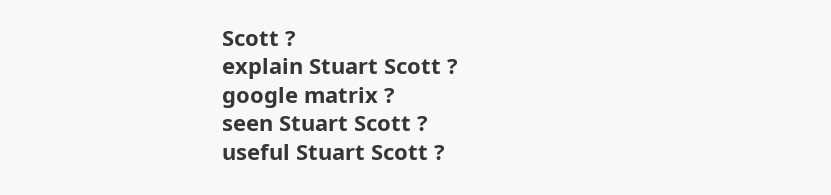Scott ?
explain Stuart Scott ?
google matrix ?
seen Stuart Scott ?
useful Stuart Scott ?